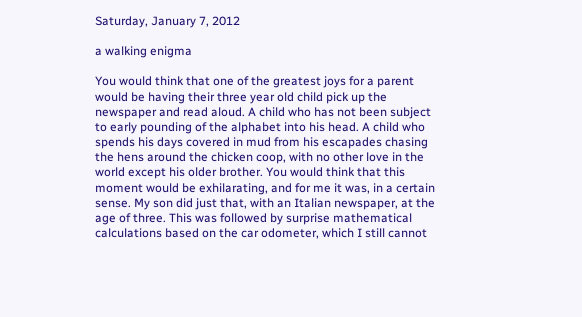Saturday, January 7, 2012

a walking enigma

You would think that one of the greatest joys for a parent would be having their three year old child pick up the newspaper and read aloud. A child who has not been subject to early pounding of the alphabet into his head. A child who spends his days covered in mud from his escapades chasing the hens around the chicken coop, with no other love in the world except his older brother. You would think that this moment would be exhilarating, and for me it was, in a certain sense. My son did just that, with an Italian newspaper, at the age of three. This was followed by surprise mathematical calculations based on the car odometer, which I still cannot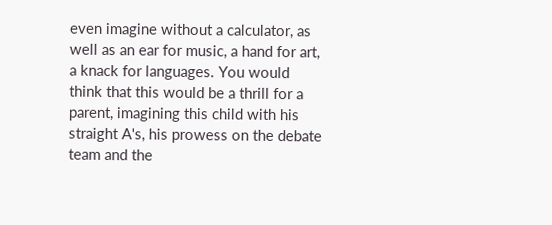even imagine without a calculator, as well as an ear for music, a hand for art, a knack for languages. You would think that this would be a thrill for a parent, imagining this child with his straight A's, his prowess on the debate team and the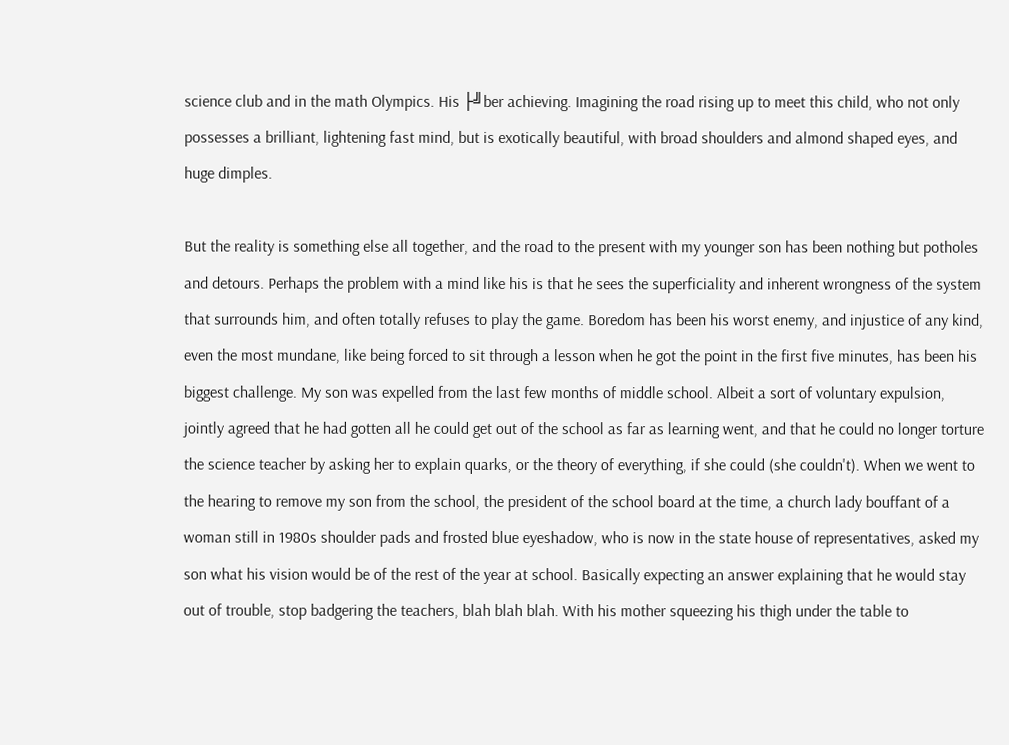science club and in the math Olympics. His ├╝ber achieving. Imagining the road rising up to meet this child, who not only possesses a brilliant, lightening fast mind, but is exotically beautiful, with broad shoulders and almond shaped eyes, and huge dimples.

But the reality is something else all together, and the road to the present with my younger son has been nothing but potholes and detours. Perhaps the problem with a mind like his is that he sees the superficiality and inherent wrongness of the system that surrounds him, and often totally refuses to play the game. Boredom has been his worst enemy, and injustice of any kind, even the most mundane, like being forced to sit through a lesson when he got the point in the first five minutes, has been his biggest challenge. My son was expelled from the last few months of middle school. Albeit a sort of voluntary expulsion, jointly agreed that he had gotten all he could get out of the school as far as learning went, and that he could no longer torture the science teacher by asking her to explain quarks, or the theory of everything, if she could (she couldn't). When we went to the hearing to remove my son from the school, the president of the school board at the time, a church lady bouffant of a woman still in 1980s shoulder pads and frosted blue eyeshadow, who is now in the state house of representatives, asked my son what his vision would be of the rest of the year at school. Basically expecting an answer explaining that he would stay out of trouble, stop badgering the teachers, blah blah blah. With his mother squeezing his thigh under the table to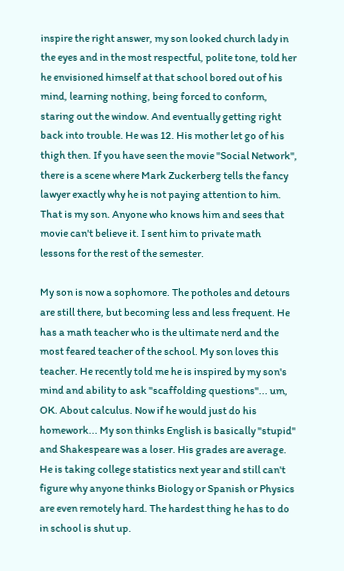inspire the right answer, my son looked church lady in the eyes and in the most respectful, polite tone, told her he envisioned himself at that school bored out of his mind, learning nothing, being forced to conform, staring out the window. And eventually getting right back into trouble. He was 12. His mother let go of his thigh then. If you have seen the movie "Social Network", there is a scene where Mark Zuckerberg tells the fancy lawyer exactly why he is not paying attention to him. That is my son. Anyone who knows him and sees that movie can't believe it. I sent him to private math lessons for the rest of the semester.

My son is now a sophomore. The potholes and detours are still there, but becoming less and less frequent. He has a math teacher who is the ultimate nerd and the most feared teacher of the school. My son loves this teacher. He recently told me he is inspired by my son's mind and ability to ask "scaffolding questions"... um, OK. About calculus. Now if he would just do his homework... My son thinks English is basically "stupid" and Shakespeare was a loser. His grades are average. He is taking college statistics next year and still can't figure why anyone thinks Biology or Spanish or Physics are even remotely hard. The hardest thing he has to do in school is shut up.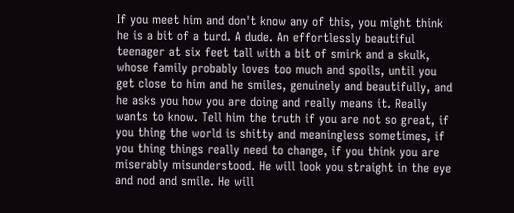If you meet him and don't know any of this, you might think he is a bit of a turd. A dude. An effortlessly beautiful teenager at six feet tall with a bit of smirk and a skulk, whose family probably loves too much and spoils, until you get close to him and he smiles, genuinely and beautifully, and he asks you how you are doing and really means it. Really wants to know. Tell him the truth if you are not so great, if you thing the world is shitty and meaningless sometimes, if you thing things really need to change, if you think you are miserably misunderstood. He will look you straight in the eye and nod and smile. He will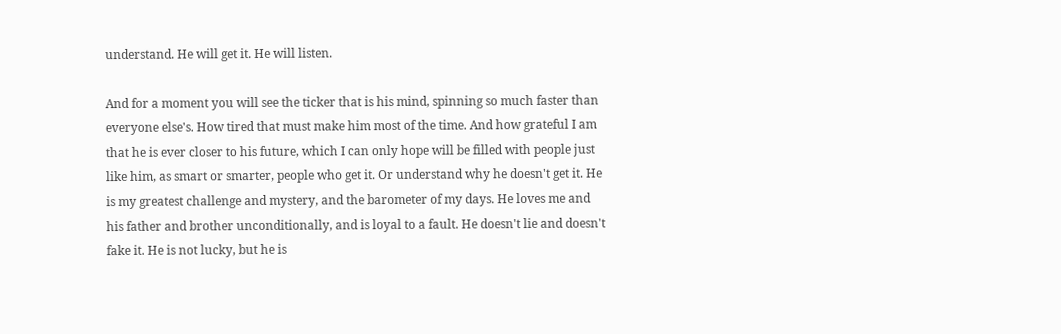understand. He will get it. He will listen.

And for a moment you will see the ticker that is his mind, spinning so much faster than everyone else's. How tired that must make him most of the time. And how grateful I am that he is ever closer to his future, which I can only hope will be filled with people just like him, as smart or smarter, people who get it. Or understand why he doesn't get it. He is my greatest challenge and mystery, and the barometer of my days. He loves me and his father and brother unconditionally, and is loyal to a fault. He doesn't lie and doesn't fake it. He is not lucky, but he is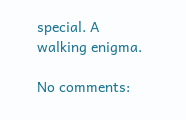special. A walking enigma.

No comments: